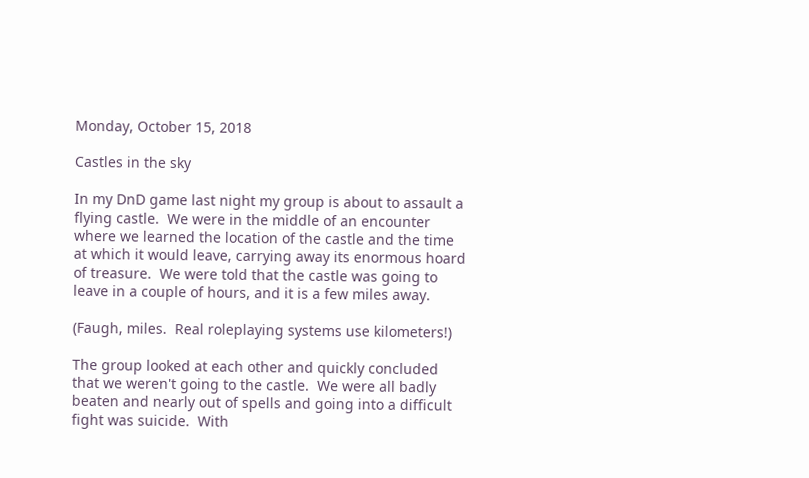Monday, October 15, 2018

Castles in the sky

In my DnD game last night my group is about to assault a flying castle.  We were in the middle of an encounter where we learned the location of the castle and the time at which it would leave, carrying away its enormous hoard of treasure.  We were told that the castle was going to leave in a couple of hours, and it is a few miles away.

(Faugh, miles.  Real roleplaying systems use kilometers!)

The group looked at each other and quickly concluded that we weren't going to the castle.  We were all badly beaten and nearly out of spells and going into a difficult fight was suicide.  With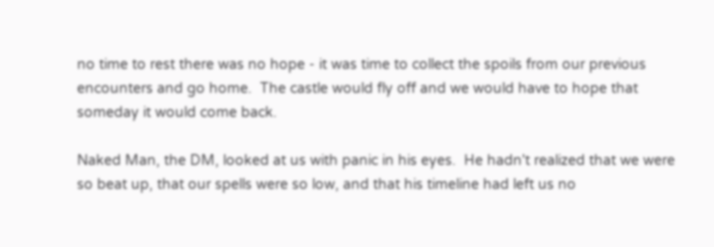no time to rest there was no hope - it was time to collect the spoils from our previous encounters and go home.  The castle would fly off and we would have to hope that someday it would come back.

Naked Man, the DM, looked at us with panic in his eyes.  He hadn't realized that we were so beat up, that our spells were so low, and that his timeline had left us no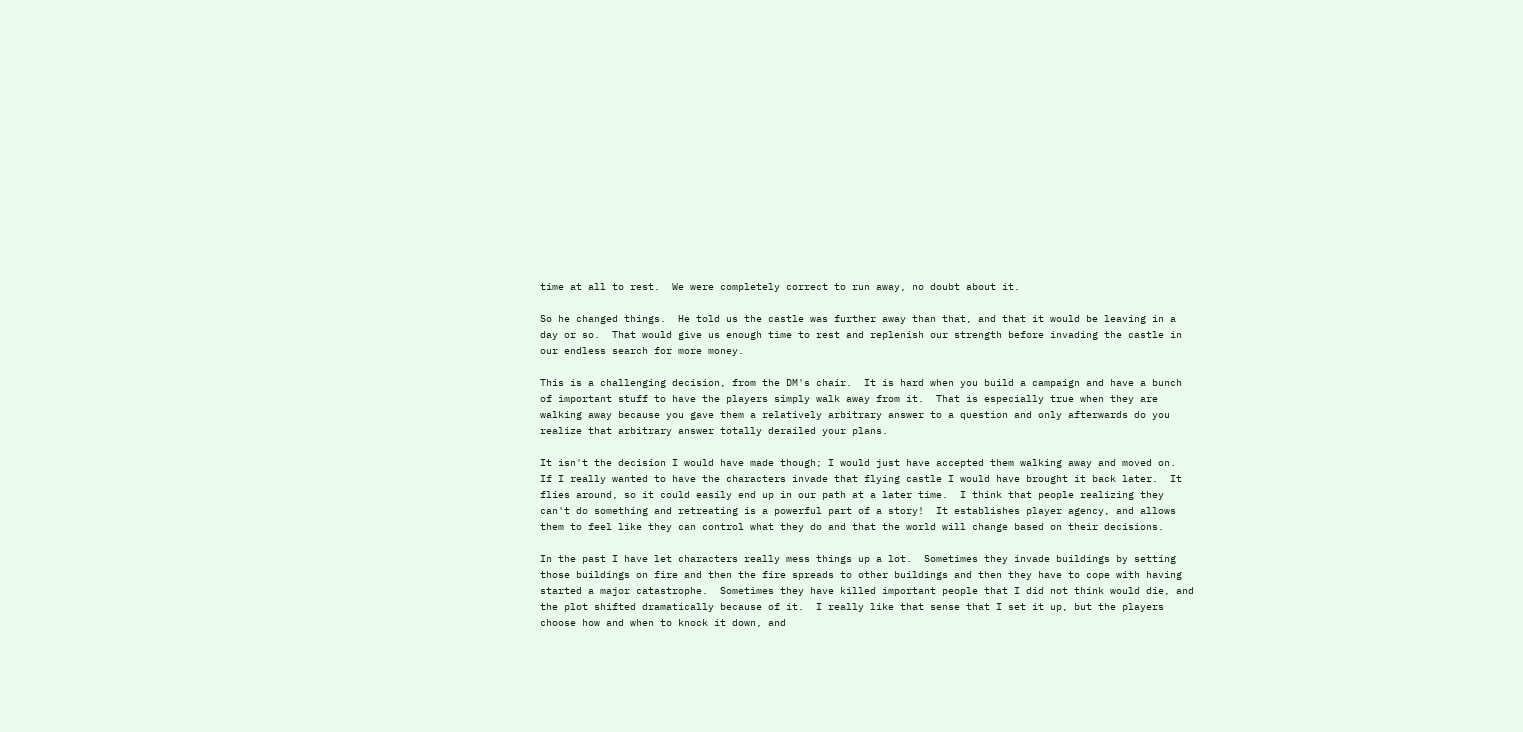time at all to rest.  We were completely correct to run away, no doubt about it.

So he changed things.  He told us the castle was further away than that, and that it would be leaving in a day or so.  That would give us enough time to rest and replenish our strength before invading the castle in our endless search for more money.

This is a challenging decision, from the DM's chair.  It is hard when you build a campaign and have a bunch of important stuff to have the players simply walk away from it.  That is especially true when they are walking away because you gave them a relatively arbitrary answer to a question and only afterwards do you realize that arbitrary answer totally derailed your plans.

It isn't the decision I would have made though; I would just have accepted them walking away and moved on.  If I really wanted to have the characters invade that flying castle I would have brought it back later.  It flies around, so it could easily end up in our path at a later time.  I think that people realizing they can't do something and retreating is a powerful part of a story!  It establishes player agency, and allows them to feel like they can control what they do and that the world will change based on their decisions.

In the past I have let characters really mess things up a lot.  Sometimes they invade buildings by setting those buildings on fire and then the fire spreads to other buildings and then they have to cope with having started a major catastrophe.  Sometimes they have killed important people that I did not think would die, and the plot shifted dramatically because of it.  I really like that sense that I set it up, but the players choose how and when to knock it down, and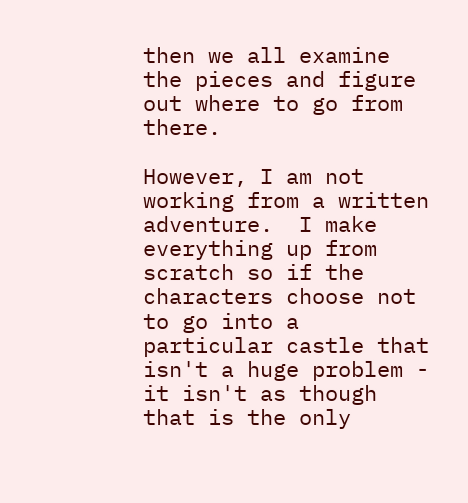then we all examine the pieces and figure out where to go from there.

However, I am not working from a written adventure.  I make everything up from scratch so if the characters choose not to go into a particular castle that isn't a huge problem - it isn't as though that is the only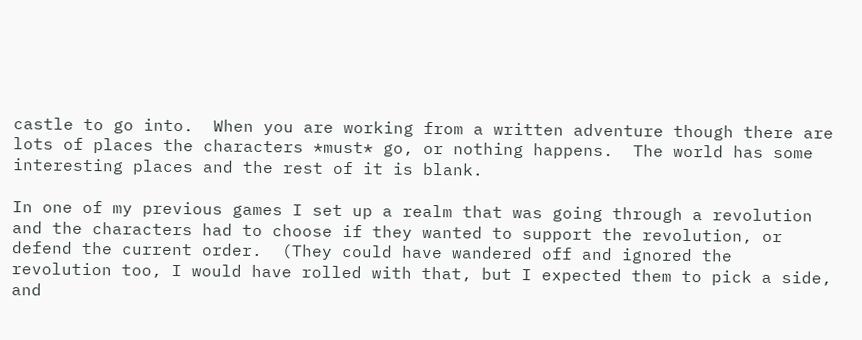castle to go into.  When you are working from a written adventure though there are lots of places the characters *must* go, or nothing happens.  The world has some interesting places and the rest of it is blank.

In one of my previous games I set up a realm that was going through a revolution and the characters had to choose if they wanted to support the revolution, or defend the current order.  (They could have wandered off and ignored the revolution too, I would have rolled with that, but I expected them to pick a side, and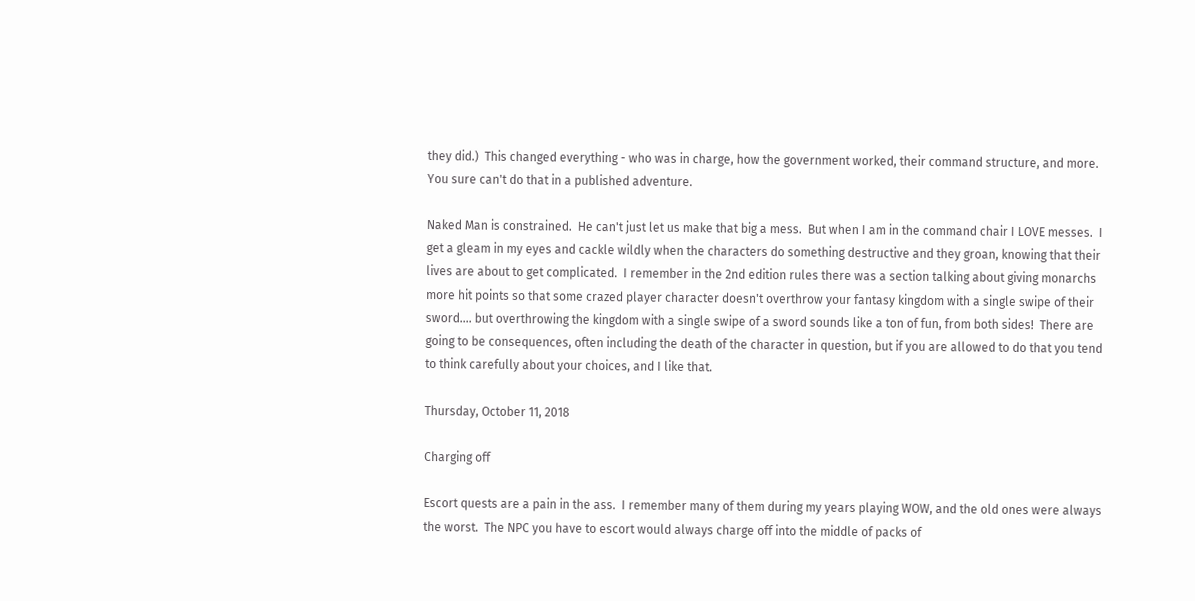they did.)  This changed everything - who was in charge, how the government worked, their command structure, and more.  You sure can't do that in a published adventure.

Naked Man is constrained.  He can't just let us make that big a mess.  But when I am in the command chair I LOVE messes.  I get a gleam in my eyes and cackle wildly when the characters do something destructive and they groan, knowing that their lives are about to get complicated.  I remember in the 2nd edition rules there was a section talking about giving monarchs more hit points so that some crazed player character doesn't overthrow your fantasy kingdom with a single swipe of their sword.... but overthrowing the kingdom with a single swipe of a sword sounds like a ton of fun, from both sides!  There are going to be consequences, often including the death of the character in question, but if you are allowed to do that you tend to think carefully about your choices, and I like that.

Thursday, October 11, 2018

Charging off

Escort quests are a pain in the ass.  I remember many of them during my years playing WOW, and the old ones were always the worst.  The NPC you have to escort would always charge off into the middle of packs of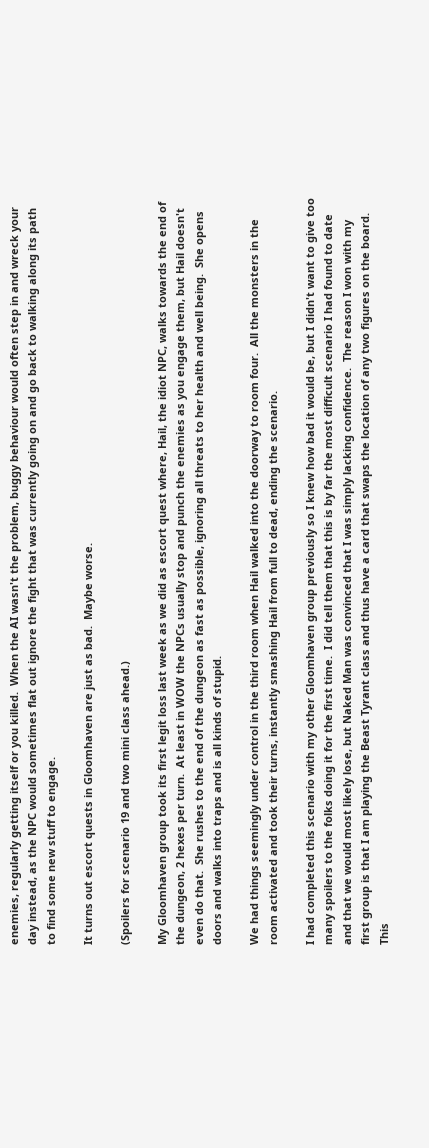enemies, regularly getting itself or you killed.  When the AI wasn't the problem, buggy behaviour would often step in and wreck your day instead, as the NPC would sometimes flat out ignore the fight that was currently going on and go back to walking along its path to find some new stuff to engage.

It turns out escort quests in Gloomhaven are just as bad.  Maybe worse.

(Spoilers for scenario 19 and two mini class ahead.)

My Gloomhaven group took its first legit loss last week as we did as escort quest where, Hail, the idiot NPC, walks towards the end of the dungeon, 2 hexes per turn.  At least in WOW the NPCs usually stop and punch the enemies as you engage them, but Hail doesn't even do that.  She rushes to the end of the dungeon as fast as possible, ignoring all threats to her health and well being.  She opens doors and walks into traps and is all kinds of stupid.

We had things seemingly under control in the third room when Hail walked into the doorway to room four.  All the monsters in the room activated and took their turns, instantly smashing Hail from full to dead, ending the scenario.

I had completed this scenario with my other Gloomhaven group previously so I knew how bad it would be, but I didn't want to give too many spoilers to the folks doing it for the first time.  I did tell them that this is by far the most difficult scenario I had found to date and that we would most likely lose, but Naked Man was convinced that I was simply lacking confidence.  The reason I won with my first group is that I am playing the Beast Tyrant class and thus have a card that swaps the location of any two figures on the board.  This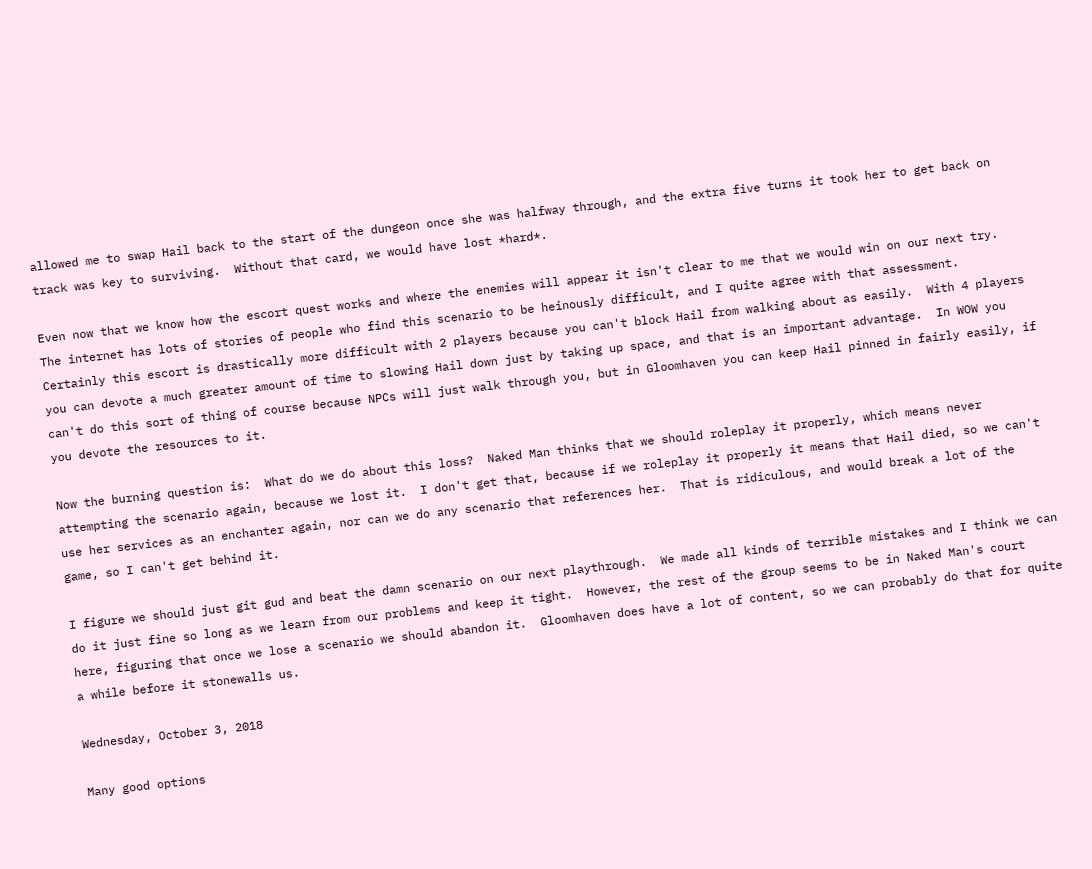allowed me to swap Hail back to the start of the dungeon once she was halfway through, and the extra five turns it took her to get back on track was key to surviving.  Without that card, we would have lost *hard*.

Even now that we know how the escort quest works and where the enemies will appear it isn't clear to me that we would win on our next try.  The internet has lots of stories of people who find this scenario to be heinously difficult, and I quite agree with that assessment.  Certainly this escort is drastically more difficult with 2 players because you can't block Hail from walking about as easily.  With 4 players you can devote a much greater amount of time to slowing Hail down just by taking up space, and that is an important advantage.  In WOW you can't do this sort of thing of course because NPCs will just walk through you, but in Gloomhaven you can keep Hail pinned in fairly easily, if you devote the resources to it.

Now the burning question is:  What do we do about this loss?  Naked Man thinks that we should roleplay it properly, which means never attempting the scenario again, because we lost it.  I don't get that, because if we roleplay it properly it means that Hail died, so we can't use her services as an enchanter again, nor can we do any scenario that references her.  That is ridiculous, and would break a lot of the game, so I can't get behind it.

I figure we should just git gud and beat the damn scenario on our next playthrough.  We made all kinds of terrible mistakes and I think we can do it just fine so long as we learn from our problems and keep it tight.  However, the rest of the group seems to be in Naked Man's court here, figuring that once we lose a scenario we should abandon it.  Gloomhaven does have a lot of content, so we can probably do that for quite a while before it stonewalls us.

Wednesday, October 3, 2018

Many good options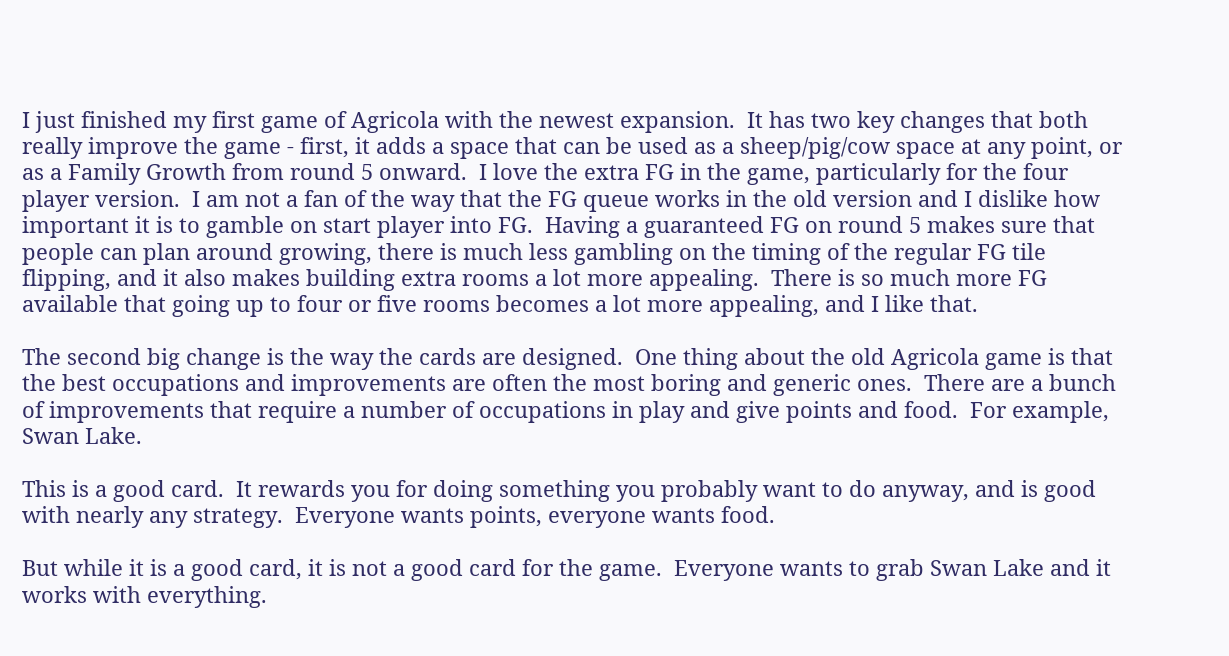I just finished my first game of Agricola with the newest expansion.  It has two key changes that both really improve the game - first, it adds a space that can be used as a sheep/pig/cow space at any point, or as a Family Growth from round 5 onward.  I love the extra FG in the game, particularly for the four player version.  I am not a fan of the way that the FG queue works in the old version and I dislike how important it is to gamble on start player into FG.  Having a guaranteed FG on round 5 makes sure that people can plan around growing, there is much less gambling on the timing of the regular FG tile flipping, and it also makes building extra rooms a lot more appealing.  There is so much more FG available that going up to four or five rooms becomes a lot more appealing, and I like that.

The second big change is the way the cards are designed.  One thing about the old Agricola game is that the best occupations and improvements are often the most boring and generic ones.  There are a bunch of improvements that require a number of occupations in play and give points and food.  For example, Swan Lake.

This is a good card.  It rewards you for doing something you probably want to do anyway, and is good with nearly any strategy.  Everyone wants points, everyone wants food.

But while it is a good card, it is not a good card for the game.  Everyone wants to grab Swan Lake and it works with everything.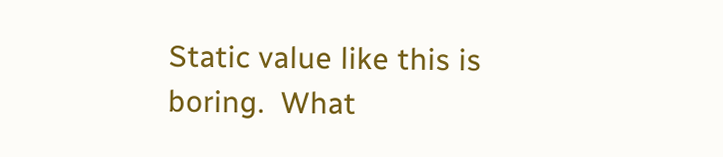Static value like this is boring.  What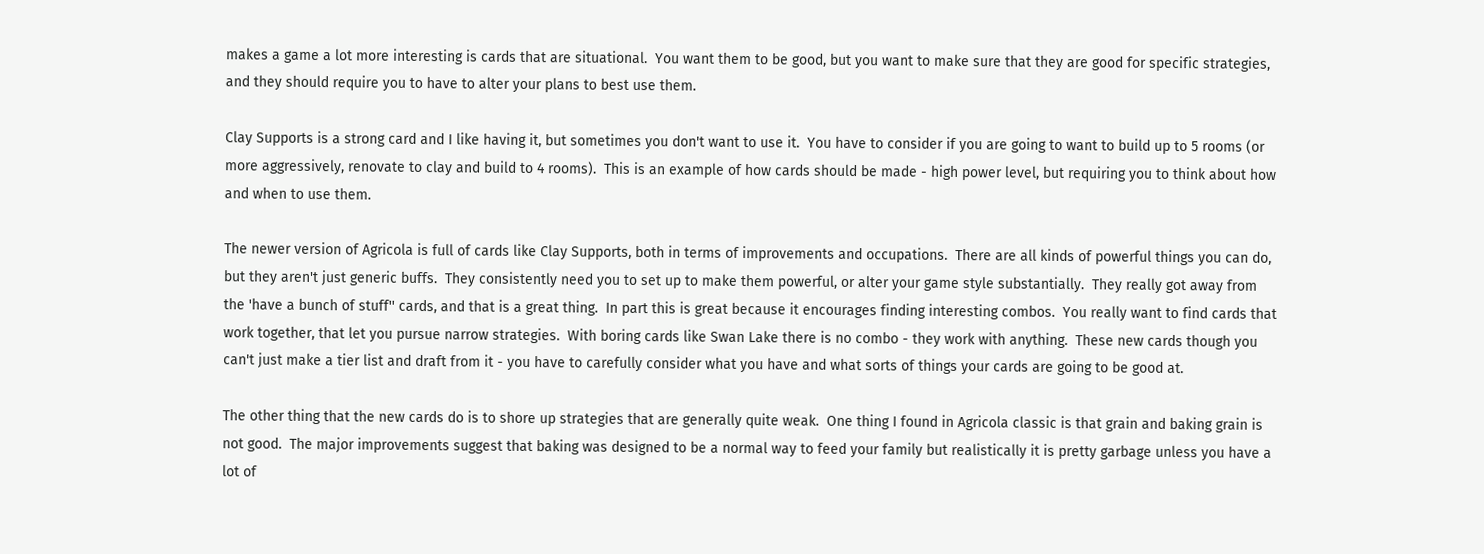makes a game a lot more interesting is cards that are situational.  You want them to be good, but you want to make sure that they are good for specific strategies, and they should require you to have to alter your plans to best use them.

Clay Supports is a strong card and I like having it, but sometimes you don't want to use it.  You have to consider if you are going to want to build up to 5 rooms (or more aggressively, renovate to clay and build to 4 rooms).  This is an example of how cards should be made - high power level, but requiring you to think about how and when to use them.

The newer version of Agricola is full of cards like Clay Supports, both in terms of improvements and occupations.  There are all kinds of powerful things you can do, but they aren't just generic buffs.  They consistently need you to set up to make them powerful, or alter your game style substantially.  They really got away from the 'have a bunch of stuff'' cards, and that is a great thing.  In part this is great because it encourages finding interesting combos.  You really want to find cards that work together, that let you pursue narrow strategies.  With boring cards like Swan Lake there is no combo - they work with anything.  These new cards though you can't just make a tier list and draft from it - you have to carefully consider what you have and what sorts of things your cards are going to be good at.

The other thing that the new cards do is to shore up strategies that are generally quite weak.  One thing I found in Agricola classic is that grain and baking grain is not good.  The major improvements suggest that baking was designed to be a normal way to feed your family but realistically it is pretty garbage unless you have a lot of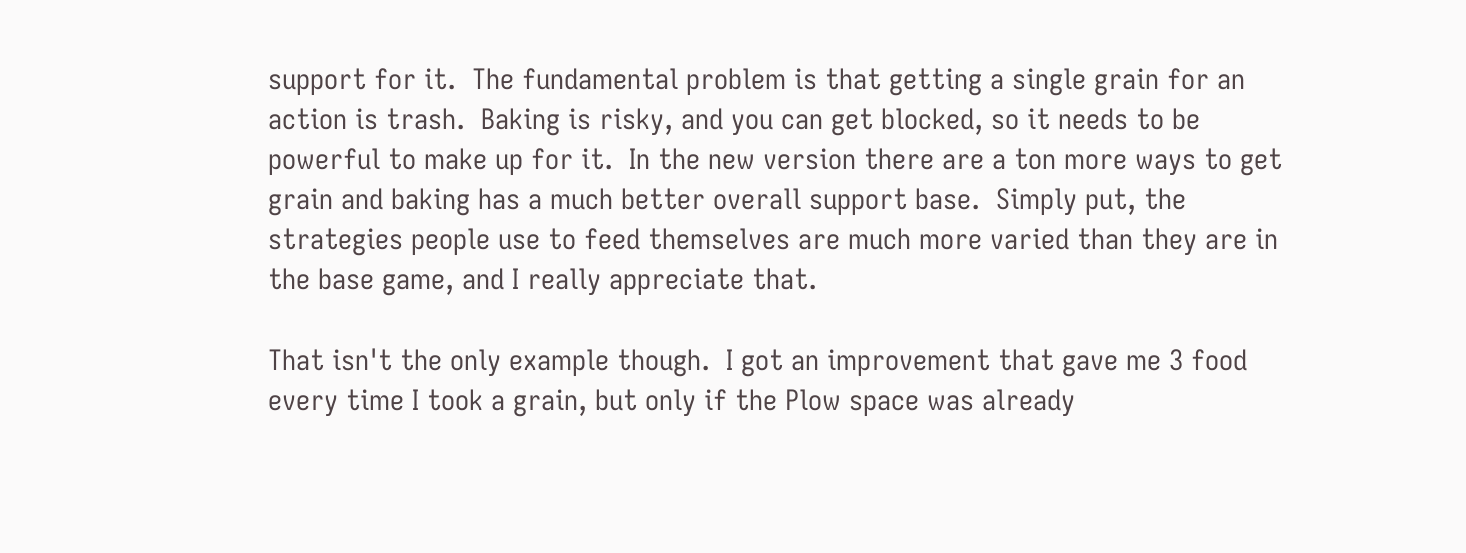support for it.  The fundamental problem is that getting a single grain for an action is trash.  Baking is risky, and you can get blocked, so it needs to be powerful to make up for it.  In the new version there are a ton more ways to get grain and baking has a much better overall support base.  Simply put, the strategies people use to feed themselves are much more varied than they are in the base game, and I really appreciate that.

That isn't the only example though.  I got an improvement that gave me 3 food every time I took a grain, but only if the Plow space was already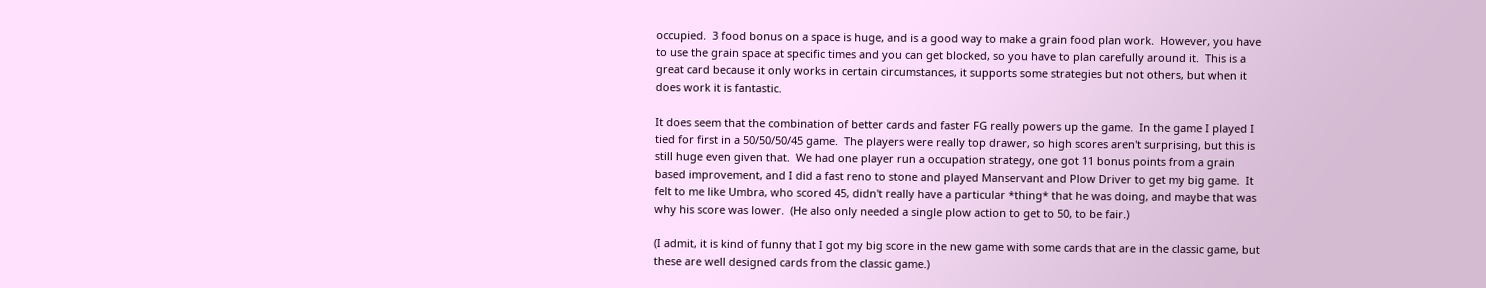occupied.  3 food bonus on a space is huge, and is a good way to make a grain food plan work.  However, you have to use the grain space at specific times and you can get blocked, so you have to plan carefully around it.  This is a great card because it only works in certain circumstances, it supports some strategies but not others, but when it does work it is fantastic.

It does seem that the combination of better cards and faster FG really powers up the game.  In the game I played I tied for first in a 50/50/50/45 game.  The players were really top drawer, so high scores aren't surprising, but this is still huge even given that.  We had one player run a occupation strategy, one got 11 bonus points from a grain based improvement, and I did a fast reno to stone and played Manservant and Plow Driver to get my big game.  It felt to me like Umbra, who scored 45, didn't really have a particular *thing* that he was doing, and maybe that was why his score was lower.  (He also only needed a single plow action to get to 50, to be fair.)

(I admit, it is kind of funny that I got my big score in the new game with some cards that are in the classic game, but these are well designed cards from the classic game.)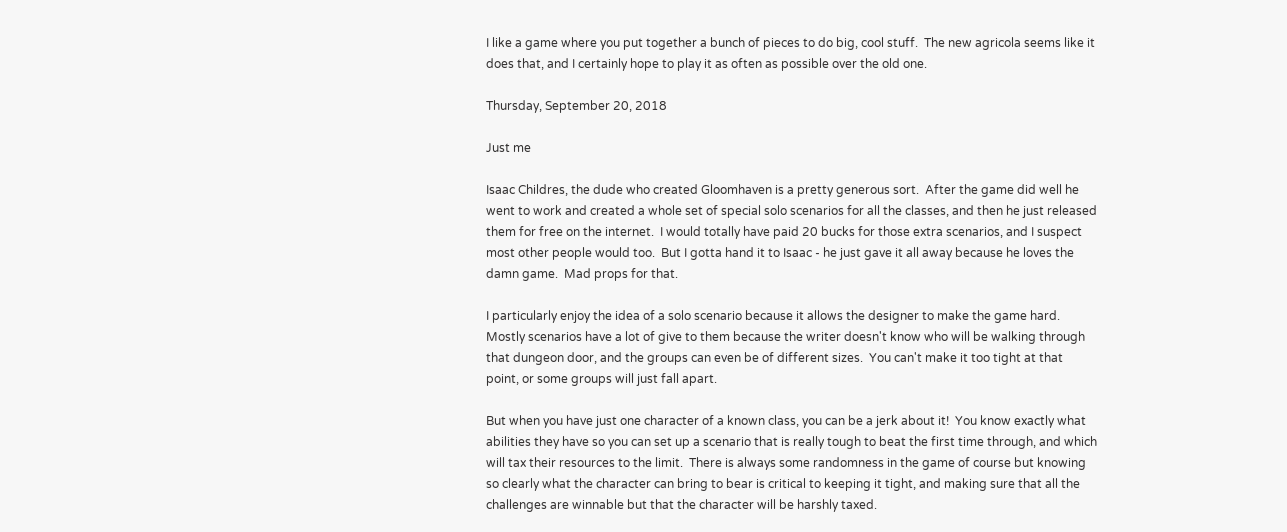I like a game where you put together a bunch of pieces to do big, cool stuff.  The new agricola seems like it does that, and I certainly hope to play it as often as possible over the old one.

Thursday, September 20, 2018

Just me

Isaac Childres, the dude who created Gloomhaven is a pretty generous sort.  After the game did well he went to work and created a whole set of special solo scenarios for all the classes, and then he just released them for free on the internet.  I would totally have paid 20 bucks for those extra scenarios, and I suspect most other people would too.  But I gotta hand it to Isaac - he just gave it all away because he loves the damn game.  Mad props for that.

I particularly enjoy the idea of a solo scenario because it allows the designer to make the game hard.  Mostly scenarios have a lot of give to them because the writer doesn't know who will be walking through that dungeon door, and the groups can even be of different sizes.  You can't make it too tight at that point, or some groups will just fall apart.

But when you have just one character of a known class, you can be a jerk about it!  You know exactly what abilities they have so you can set up a scenario that is really tough to beat the first time through, and which will tax their resources to the limit.  There is always some randomness in the game of course but knowing so clearly what the character can bring to bear is critical to keeping it tight, and making sure that all the challenges are winnable but that the character will be harshly taxed.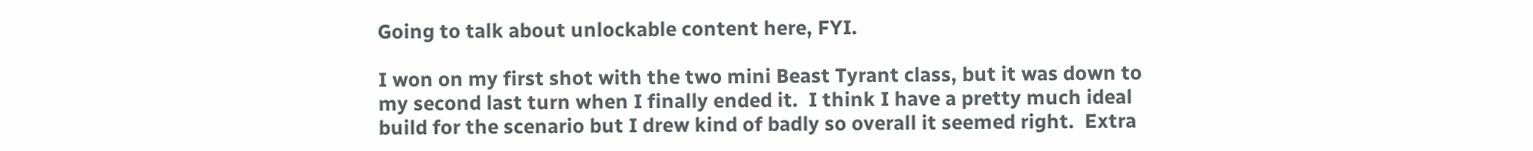Going to talk about unlockable content here, FYI.

I won on my first shot with the two mini Beast Tyrant class, but it was down to my second last turn when I finally ended it.  I think I have a pretty much ideal build for the scenario but I drew kind of badly so overall it seemed right.  Extra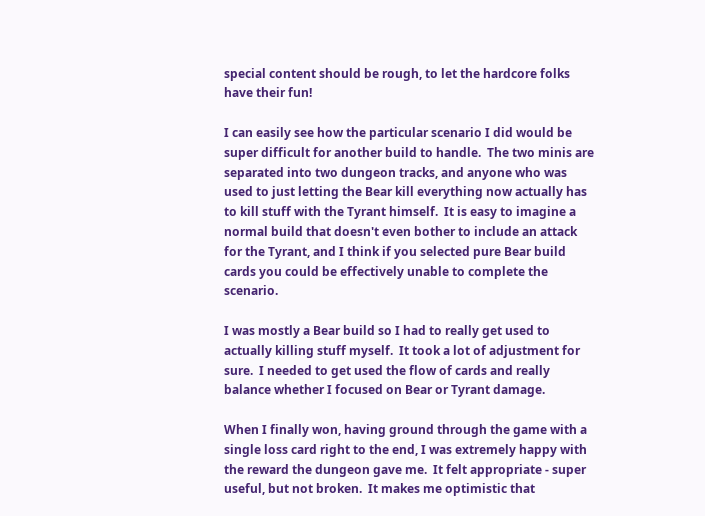special content should be rough, to let the hardcore folks have their fun!

I can easily see how the particular scenario I did would be super difficult for another build to handle.  The two minis are separated into two dungeon tracks, and anyone who was used to just letting the Bear kill everything now actually has to kill stuff with the Tyrant himself.  It is easy to imagine a normal build that doesn't even bother to include an attack for the Tyrant, and I think if you selected pure Bear build cards you could be effectively unable to complete the scenario.

I was mostly a Bear build so I had to really get used to actually killing stuff myself.  It took a lot of adjustment for sure.  I needed to get used the flow of cards and really balance whether I focused on Bear or Tyrant damage.

When I finally won, having ground through the game with a single loss card right to the end, I was extremely happy with the reward the dungeon gave me.  It felt appropriate - super useful, but not broken.  It makes me optimistic that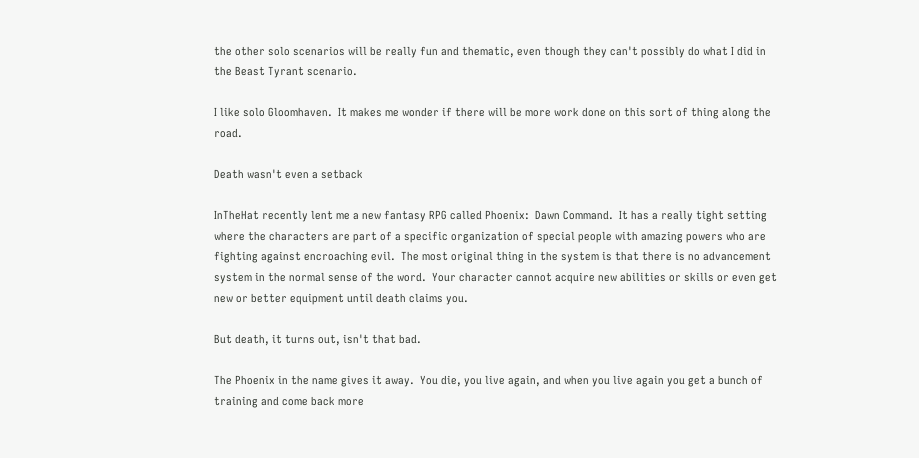the other solo scenarios will be really fun and thematic, even though they can't possibly do what I did in the Beast Tyrant scenario.

I like solo Gloomhaven.  It makes me wonder if there will be more work done on this sort of thing along the road.

Death wasn't even a setback

InTheHat recently lent me a new fantasy RPG called Phoenix:  Dawn Command.  It has a really tight setting where the characters are part of a specific organization of special people with amazing powers who are fighting against encroaching evil.  The most original thing in the system is that there is no advancement system in the normal sense of the word.  Your character cannot acquire new abilities or skills or even get new or better equipment until death claims you.

But death, it turns out, isn't that bad.

The Phoenix in the name gives it away.  You die, you live again, and when you live again you get a bunch of training and come back more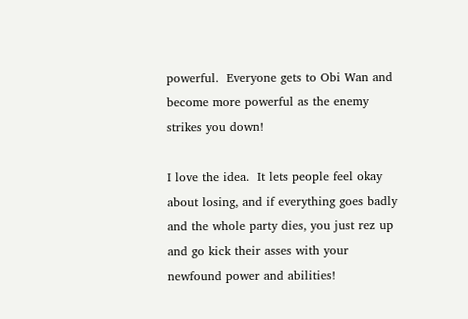powerful.  Everyone gets to Obi Wan and become more powerful as the enemy strikes you down!

I love the idea.  It lets people feel okay about losing, and if everything goes badly and the whole party dies, you just rez up and go kick their asses with your newfound power and abilities!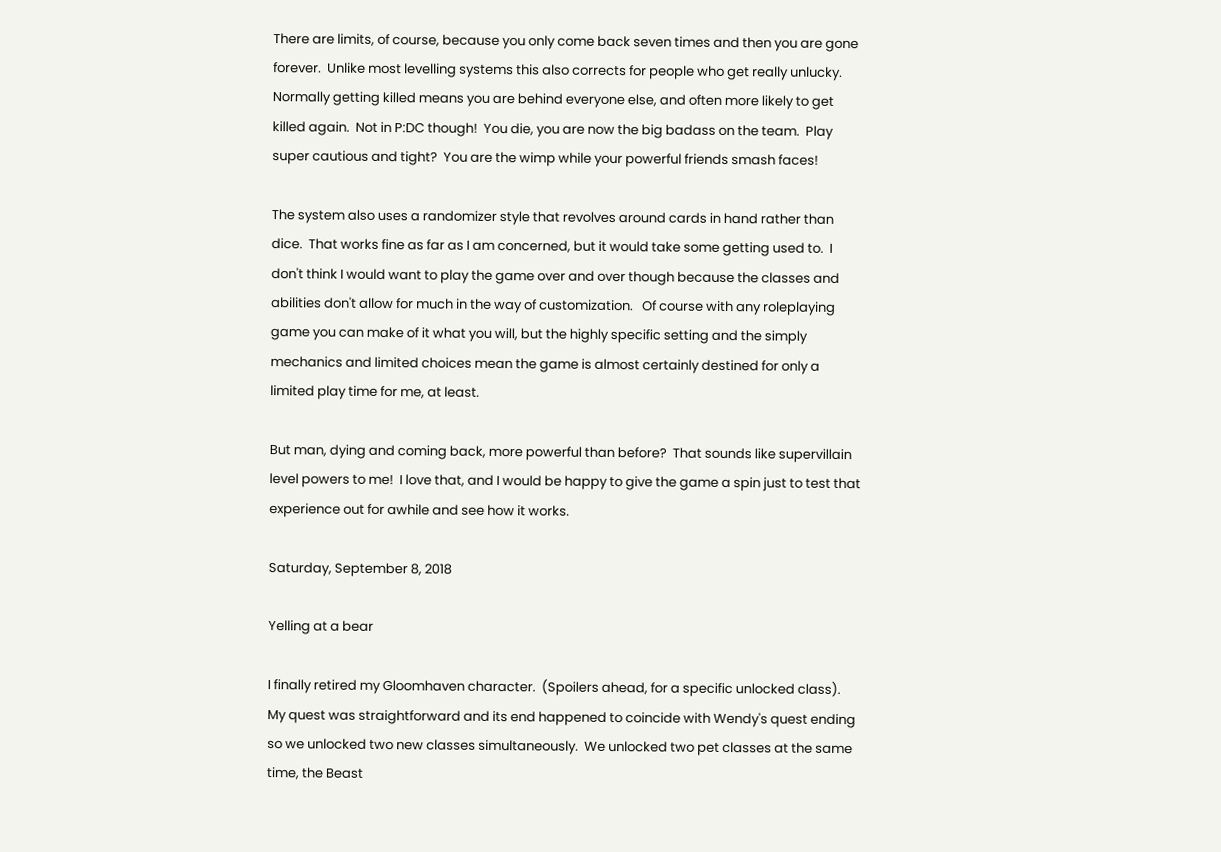There are limits, of course, because you only come back seven times and then you are gone forever.  Unlike most levelling systems this also corrects for people who get really unlucky.  Normally getting killed means you are behind everyone else, and often more likely to get killed again.  Not in P:DC though!  You die, you are now the big badass on the team.  Play super cautious and tight?  You are the wimp while your powerful friends smash faces!

The system also uses a randomizer style that revolves around cards in hand rather than dice.  That works fine as far as I am concerned, but it would take some getting used to.  I don't think I would want to play the game over and over though because the classes and abilities don't allow for much in the way of customization.   Of course with any roleplaying game you can make of it what you will, but the highly specific setting and the simply mechanics and limited choices mean the game is almost certainly destined for only a limited play time for me, at least.

But man, dying and coming back, more powerful than before?  That sounds like supervillain level powers to me!  I love that, and I would be happy to give the game a spin just to test that experience out for awhile and see how it works.

Saturday, September 8, 2018

Yelling at a bear

I finally retired my Gloomhaven character.  (Spoilers ahead, for a specific unlocked class).  My quest was straightforward and its end happened to coincide with Wendy's quest ending so we unlocked two new classes simultaneously.  We unlocked two pet classes at the same time, the Beast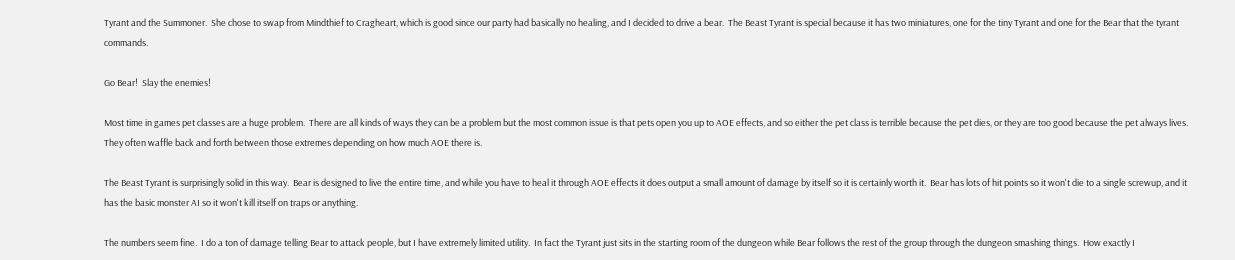Tyrant and the Summoner.  She chose to swap from Mindthief to Cragheart, which is good since our party had basically no healing, and I decided to drive a bear.  The Beast Tyrant is special because it has two miniatures, one for the tiny Tyrant and one for the Bear that the tyrant commands.

Go Bear!  Slay the enemies!

Most time in games pet classes are a huge problem.  There are all kinds of ways they can be a problem but the most common issue is that pets open you up to AOE effects, and so either the pet class is terrible because the pet dies, or they are too good because the pet always lives.  They often waffle back and forth between those extremes depending on how much AOE there is.

The Beast Tyrant is surprisingly solid in this way.  Bear is designed to live the entire time, and while you have to heal it through AOE effects it does output a small amount of damage by itself so it is certainly worth it.  Bear has lots of hit points so it won't die to a single screwup, and it has the basic monster AI so it won't kill itself on traps or anything.

The numbers seem fine.  I do a ton of damage telling Bear to attack people, but I have extremely limited utility.  In fact the Tyrant just sits in the starting room of the dungeon while Bear follows the rest of the group through the dungeon smashing things.  How exactly I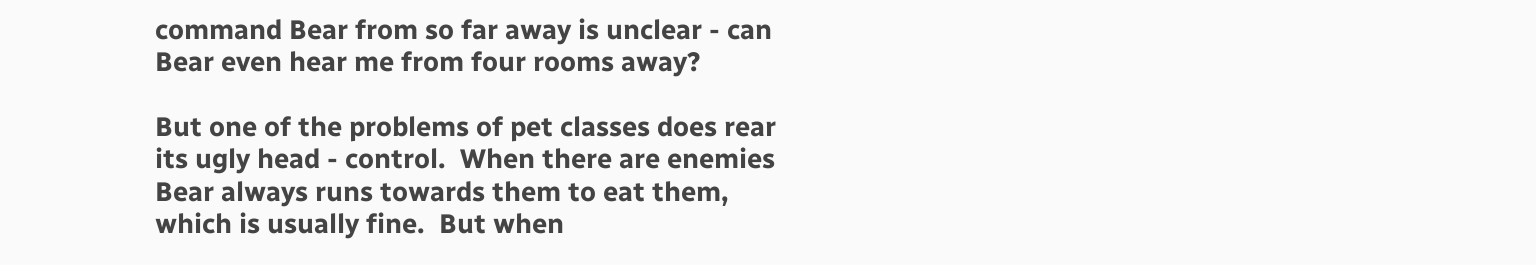command Bear from so far away is unclear - can Bear even hear me from four rooms away?

But one of the problems of pet classes does rear its ugly head - control.  When there are enemies Bear always runs towards them to eat them, which is usually fine.  But when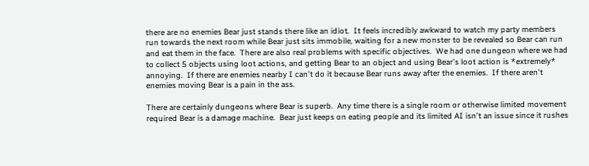there are no enemies Bear just stands there like an idiot.  It feels incredibly awkward to watch my party members run towards the next room while Bear just sits immobile, waiting for a new monster to be revealed so Bear can run and eat them in the face.  There are also real problems with specific objectives.  We had one dungeon where we had to collect 5 objects using loot actions, and getting Bear to an object and using Bear's loot action is *extremely* annoying.  If there are enemies nearby I can't do it because Bear runs away after the enemies.  If there aren't enemies moving Bear is a pain in the ass.

There are certainly dungeons where Bear is superb.  Any time there is a single room or otherwise limited movement required Bear is a damage machine.  Bear just keeps on eating people and its limited AI isn't an issue since it rushes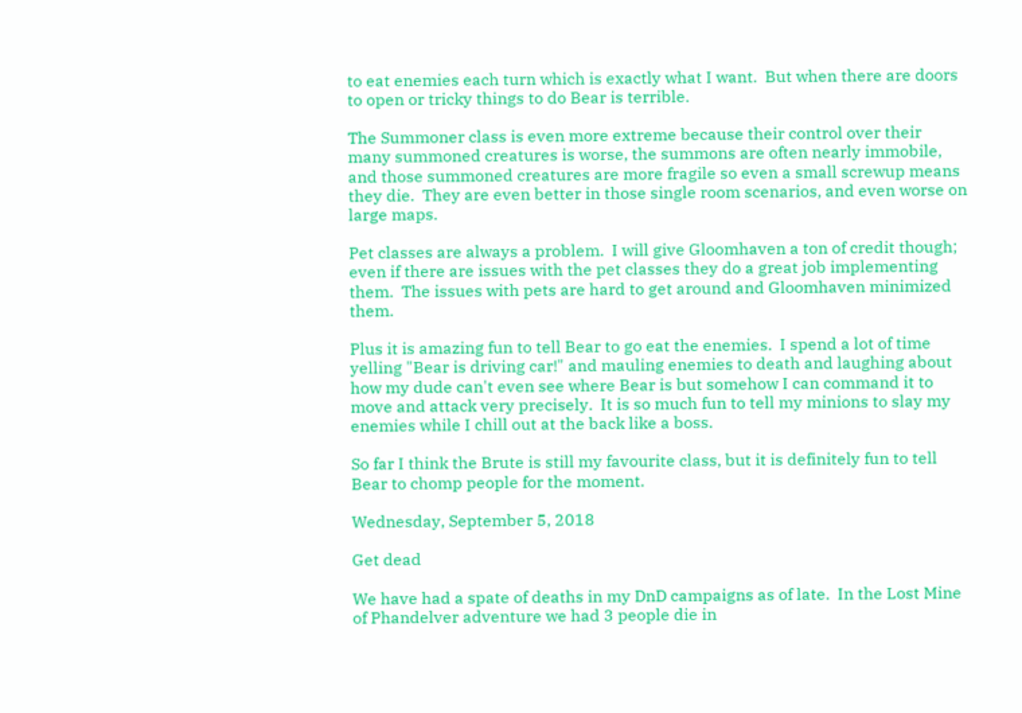to eat enemies each turn which is exactly what I want.  But when there are doors to open or tricky things to do Bear is terrible.

The Summoner class is even more extreme because their control over their many summoned creatures is worse, the summons are often nearly immobile, and those summoned creatures are more fragile so even a small screwup means they die.  They are even better in those single room scenarios, and even worse on large maps.

Pet classes are always a problem.  I will give Gloomhaven a ton of credit though; even if there are issues with the pet classes they do a great job implementing them.  The issues with pets are hard to get around and Gloomhaven minimized them.

Plus it is amazing fun to tell Bear to go eat the enemies.  I spend a lot of time yelling "Bear is driving car!" and mauling enemies to death and laughing about how my dude can't even see where Bear is but somehow I can command it to move and attack very precisely.  It is so much fun to tell my minions to slay my enemies while I chill out at the back like a boss.

So far I think the Brute is still my favourite class, but it is definitely fun to tell Bear to chomp people for the moment.

Wednesday, September 5, 2018

Get dead

We have had a spate of deaths in my DnD campaigns as of late.  In the Lost Mine of Phandelver adventure we had 3 people die in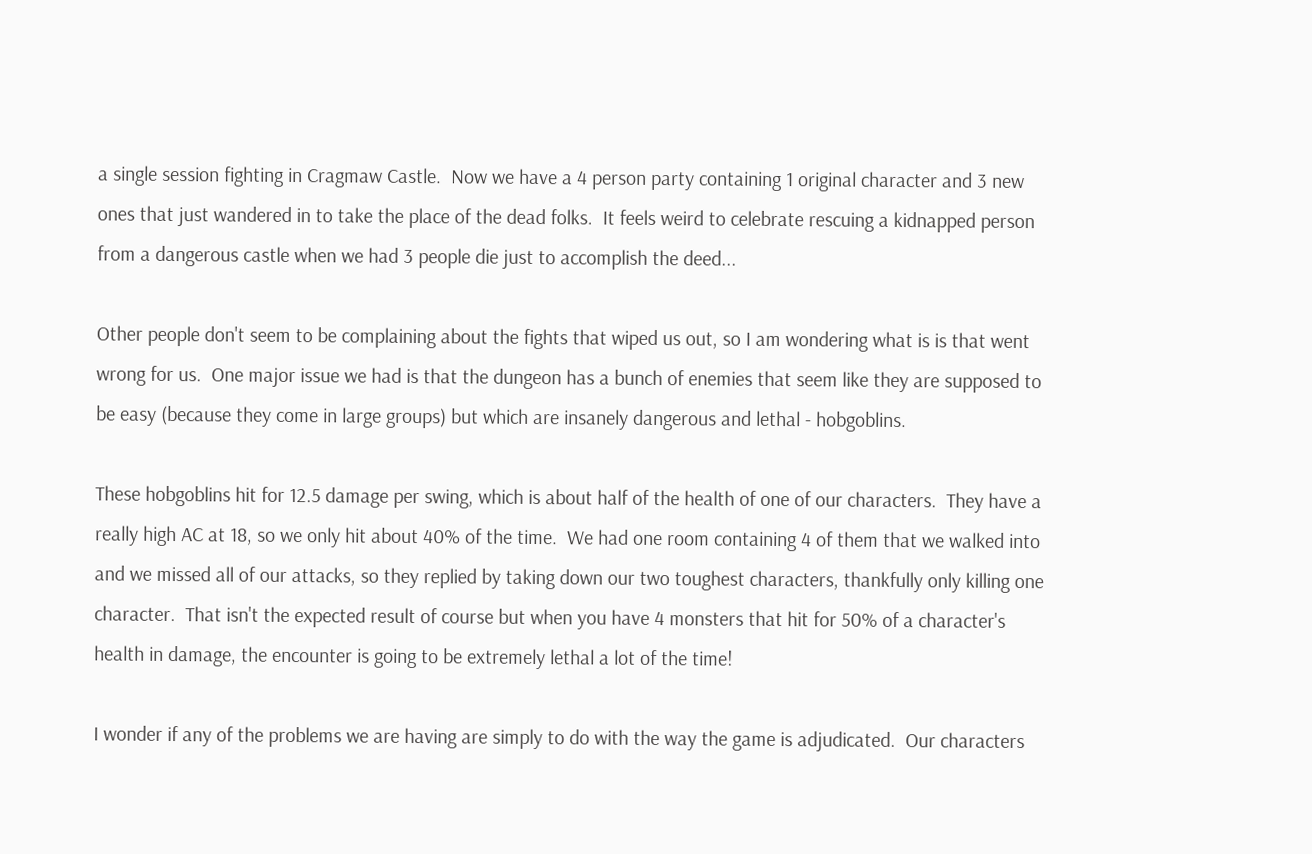a single session fighting in Cragmaw Castle.  Now we have a 4 person party containing 1 original character and 3 new ones that just wandered in to take the place of the dead folks.  It feels weird to celebrate rescuing a kidnapped person from a dangerous castle when we had 3 people die just to accomplish the deed...

Other people don't seem to be complaining about the fights that wiped us out, so I am wondering what is is that went wrong for us.  One major issue we had is that the dungeon has a bunch of enemies that seem like they are supposed to be easy (because they come in large groups) but which are insanely dangerous and lethal - hobgoblins.

These hobgoblins hit for 12.5 damage per swing, which is about half of the health of one of our characters.  They have a really high AC at 18, so we only hit about 40% of the time.  We had one room containing 4 of them that we walked into and we missed all of our attacks, so they replied by taking down our two toughest characters, thankfully only killing one character.  That isn't the expected result of course but when you have 4 monsters that hit for 50% of a character's health in damage, the encounter is going to be extremely lethal a lot of the time!

I wonder if any of the problems we are having are simply to do with the way the game is adjudicated.  Our characters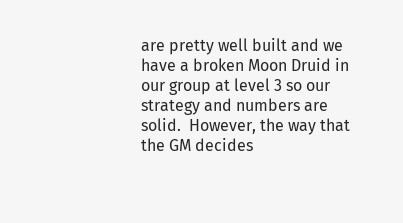are pretty well built and we have a broken Moon Druid in our group at level 3 so our strategy and numbers are solid.  However, the way that the GM decides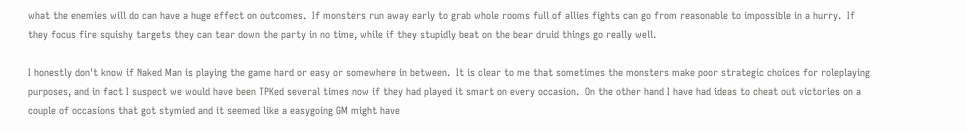what the enemies will do can have a huge effect on outcomes.  If monsters run away early to grab whole rooms full of allies fights can go from reasonable to impossible in a hurry.  If they focus fire squishy targets they can tear down the party in no time, while if they stupidly beat on the bear druid things go really well.

I honestly don't know if Naked Man is playing the game hard or easy or somewhere in between.  It is clear to me that sometimes the monsters make poor strategic choices for roleplaying purposes, and in fact I suspect we would have been TPKed several times now if they had played it smart on every occasion.  On the other hand I have had ideas to cheat out victories on a couple of occasions that got stymied and it seemed like a easygoing GM might have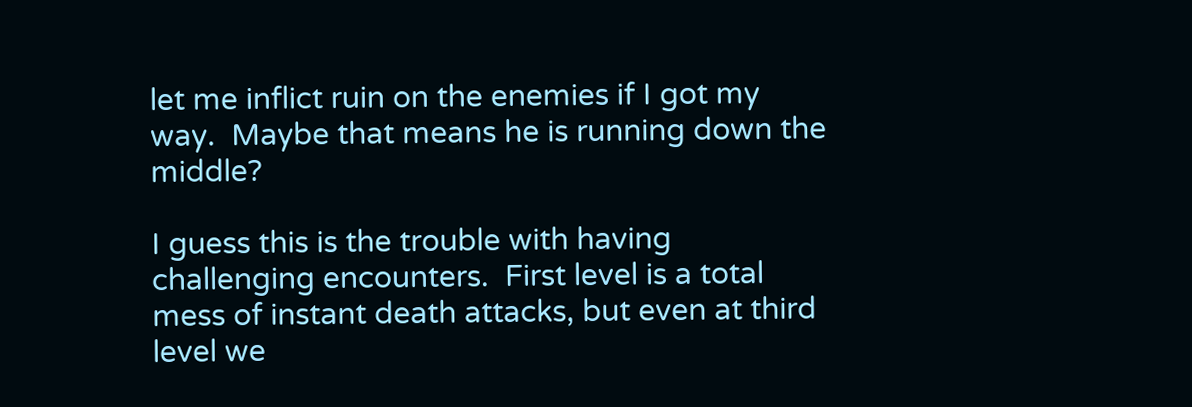let me inflict ruin on the enemies if I got my way.  Maybe that means he is running down the middle?

I guess this is the trouble with having challenging encounters.  First level is a total mess of instant death attacks, but even at third level we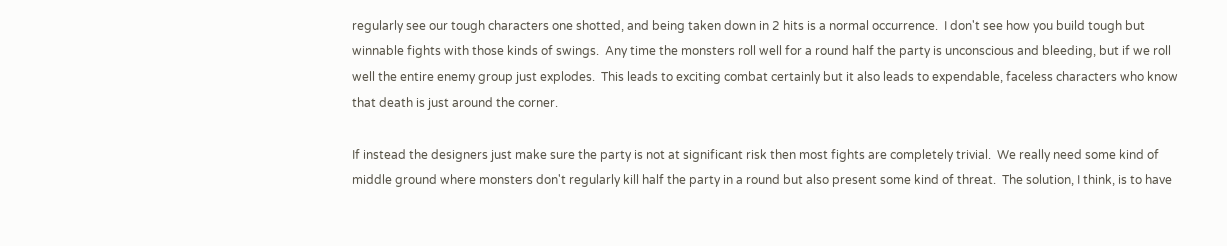regularly see our tough characters one shotted, and being taken down in 2 hits is a normal occurrence.  I don't see how you build tough but winnable fights with those kinds of swings.  Any time the monsters roll well for a round half the party is unconscious and bleeding, but if we roll well the entire enemy group just explodes.  This leads to exciting combat certainly but it also leads to expendable, faceless characters who know that death is just around the corner.

If instead the designers just make sure the party is not at significant risk then most fights are completely trivial.  We really need some kind of middle ground where monsters don't regularly kill half the party in a round but also present some kind of threat.  The solution, I think, is to have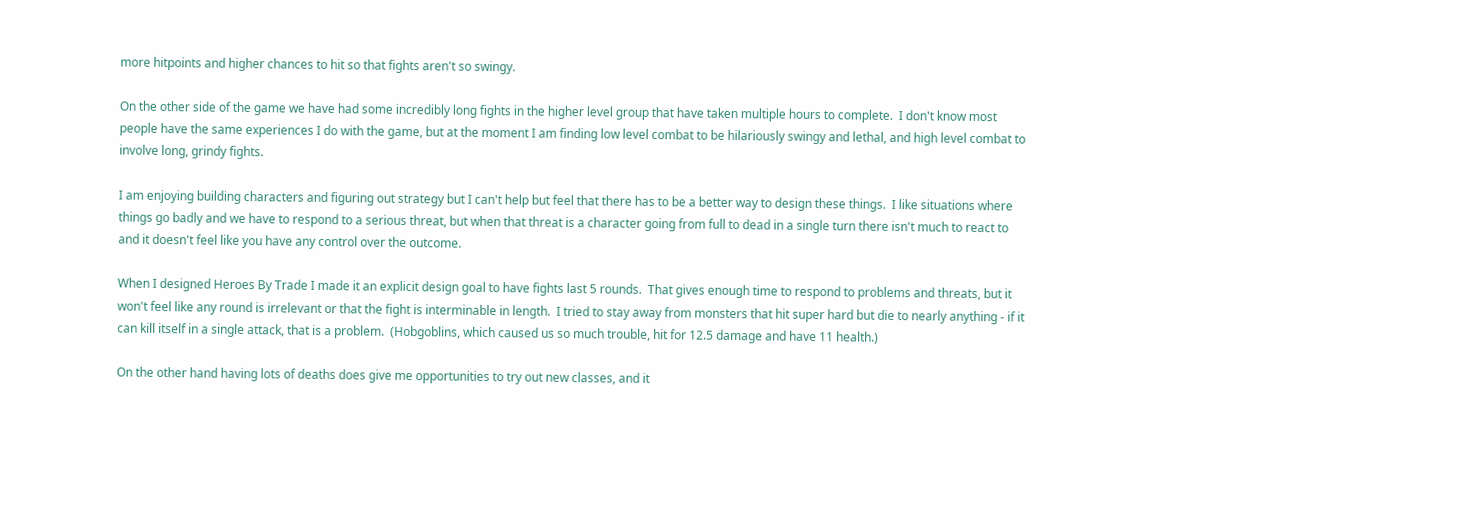more hitpoints and higher chances to hit so that fights aren't so swingy.

On the other side of the game we have had some incredibly long fights in the higher level group that have taken multiple hours to complete.  I don't know most people have the same experiences I do with the game, but at the moment I am finding low level combat to be hilariously swingy and lethal, and high level combat to involve long, grindy fights.

I am enjoying building characters and figuring out strategy but I can't help but feel that there has to be a better way to design these things.  I like situations where things go badly and we have to respond to a serious threat, but when that threat is a character going from full to dead in a single turn there isn't much to react to and it doesn't feel like you have any control over the outcome.

When I designed Heroes By Trade I made it an explicit design goal to have fights last 5 rounds.  That gives enough time to respond to problems and threats, but it won't feel like any round is irrelevant or that the fight is interminable in length.  I tried to stay away from monsters that hit super hard but die to nearly anything - if it can kill itself in a single attack, that is a problem.  (Hobgoblins, which caused us so much trouble, hit for 12.5 damage and have 11 health.)

On the other hand having lots of deaths does give me opportunities to try out new classes, and it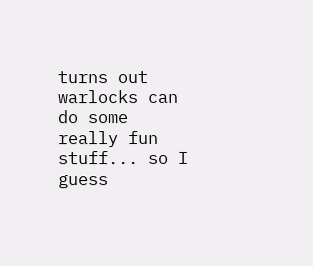turns out warlocks can do some really fun stuff... so I guess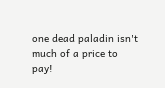one dead paladin isn't much of a price to pay!